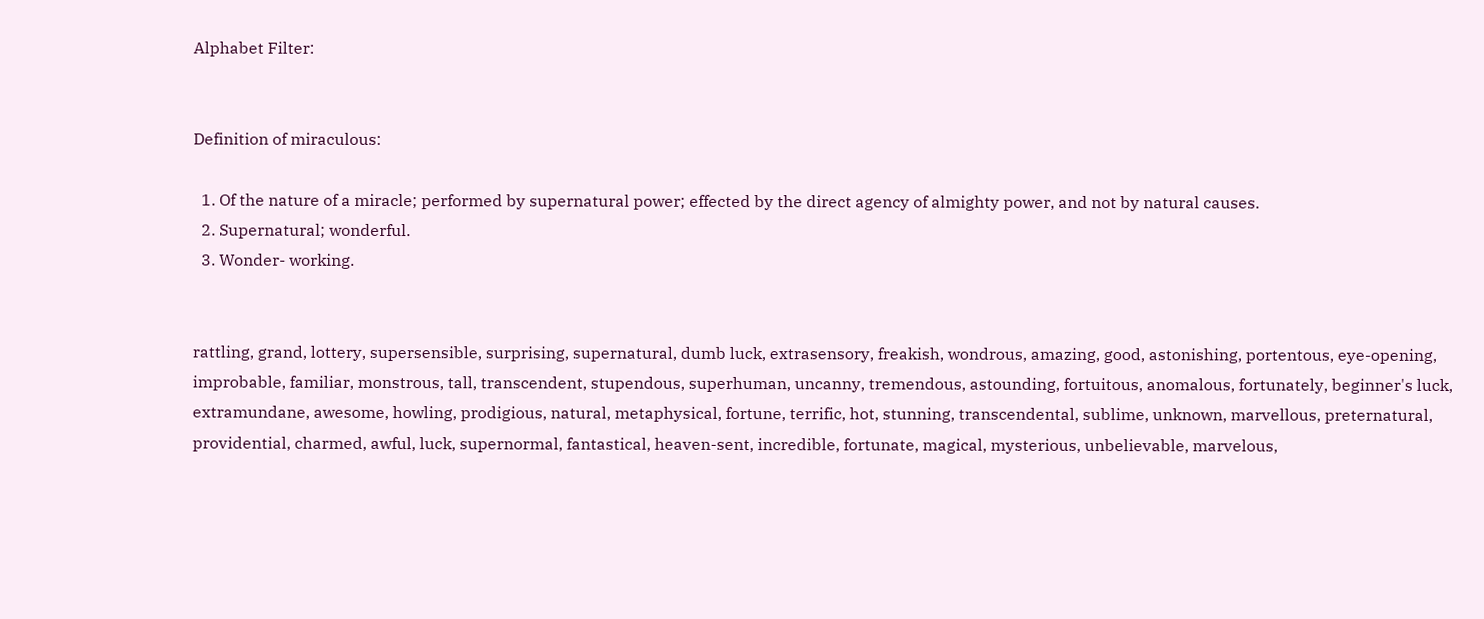Alphabet Filter:


Definition of miraculous:

  1. Of the nature of a miracle; performed by supernatural power; effected by the direct agency of almighty power, and not by natural causes.
  2. Supernatural; wonderful.
  3. Wonder- working.


rattling, grand, lottery, supersensible, surprising, supernatural, dumb luck, extrasensory, freakish, wondrous, amazing, good, astonishing, portentous, eye-opening, improbable, familiar, monstrous, tall, transcendent, stupendous, superhuman, uncanny, tremendous, astounding, fortuitous, anomalous, fortunately, beginner's luck, extramundane, awesome, howling, prodigious, natural, metaphysical, fortune, terrific, hot, stunning, transcendental, sublime, unknown, marvellous, preternatural, providential, charmed, awful, luck, supernormal, fantastical, heaven-sent, incredible, fortunate, magical, mysterious, unbelievable, marvelous,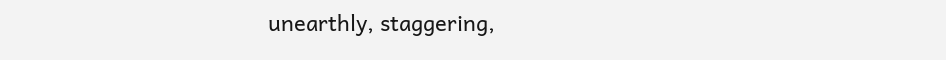unearthly, staggering,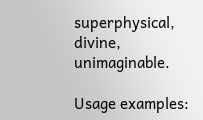superphysical, divine, unimaginable.

Usage examples: